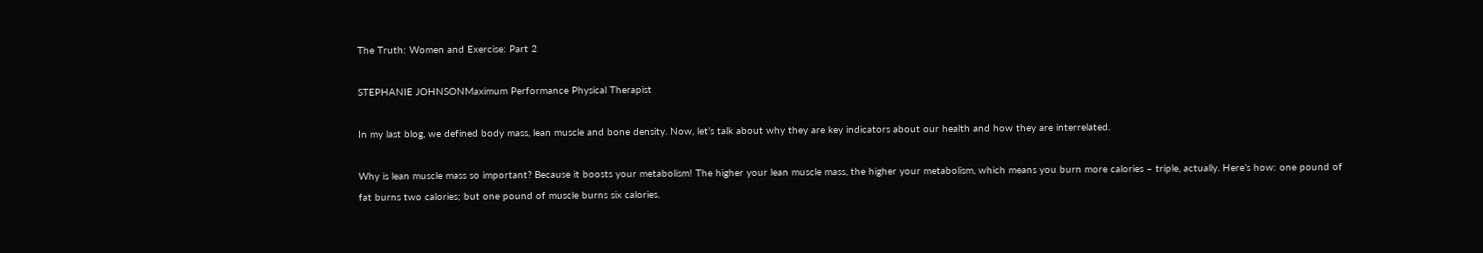The Truth: Women and Exercise: Part 2

STEPHANIE JOHNSONMaximum Performance Physical Therapist

In my last blog, we defined body mass, lean muscle and bone density. Now, let’s talk about why they are key indicators about our health and how they are interrelated.

Why is lean muscle mass so important? Because it boosts your metabolism! The higher your lean muscle mass, the higher your metabolism, which means you burn more calories – triple, actually. Here’s how: one pound of fat burns two calories; but one pound of muscle burns six calories.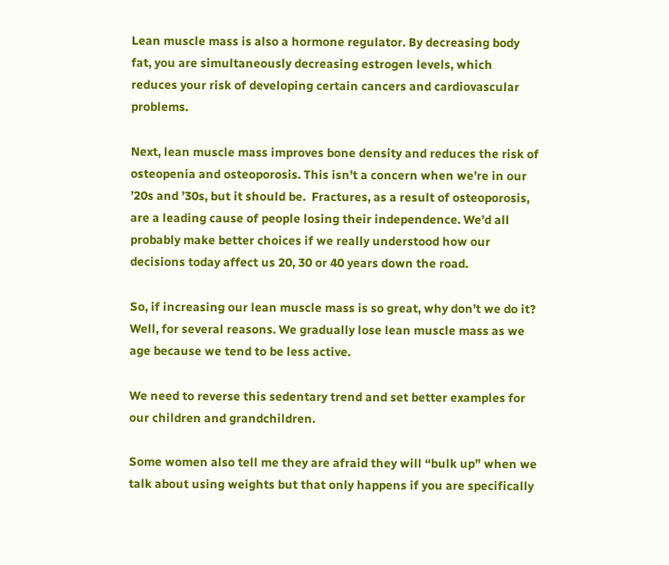Lean muscle mass is also a hormone regulator. By decreasing body fat, you are simultaneously decreasing estrogen levels, which reduces your risk of developing certain cancers and cardiovascular problems.

Next, lean muscle mass improves bone density and reduces the risk of osteopenia and osteoporosis. This isn’t a concern when we’re in our ’20s and ’30s, but it should be.  Fractures, as a result of osteoporosis, are a leading cause of people losing their independence. We’d all probably make better choices if we really understood how our decisions today affect us 20, 30 or 40 years down the road.

So, if increasing our lean muscle mass is so great, why don’t we do it? Well, for several reasons. We gradually lose lean muscle mass as we age because we tend to be less active.

We need to reverse this sedentary trend and set better examples for our children and grandchildren.

Some women also tell me they are afraid they will “bulk up” when we talk about using weights but that only happens if you are specifically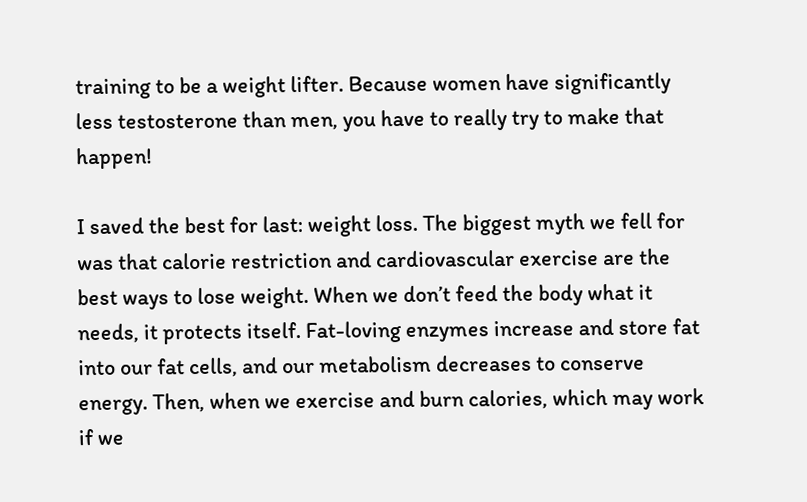training to be a weight lifter. Because women have significantly less testosterone than men, you have to really try to make that happen!

I saved the best for last: weight loss. The biggest myth we fell for was that calorie restriction and cardiovascular exercise are the best ways to lose weight. When we don’t feed the body what it needs, it protects itself. Fat-loving enzymes increase and store fat into our fat cells, and our metabolism decreases to conserve energy. Then, when we exercise and burn calories, which may work if we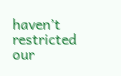haven’t restricted our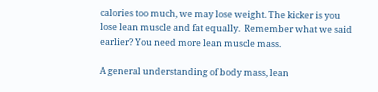calories too much, we may lose weight. The kicker is you lose lean muscle and fat equally.  Remember what we said earlier? You need more lean muscle mass.

A general understanding of body mass, lean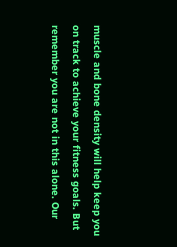muscle and bone density will help keep you on track to achieve your fitness goals. But remember you are not in this alone. Our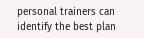personal trainers can identify the best plan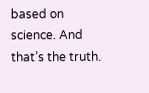based on science. And that’s the truth.